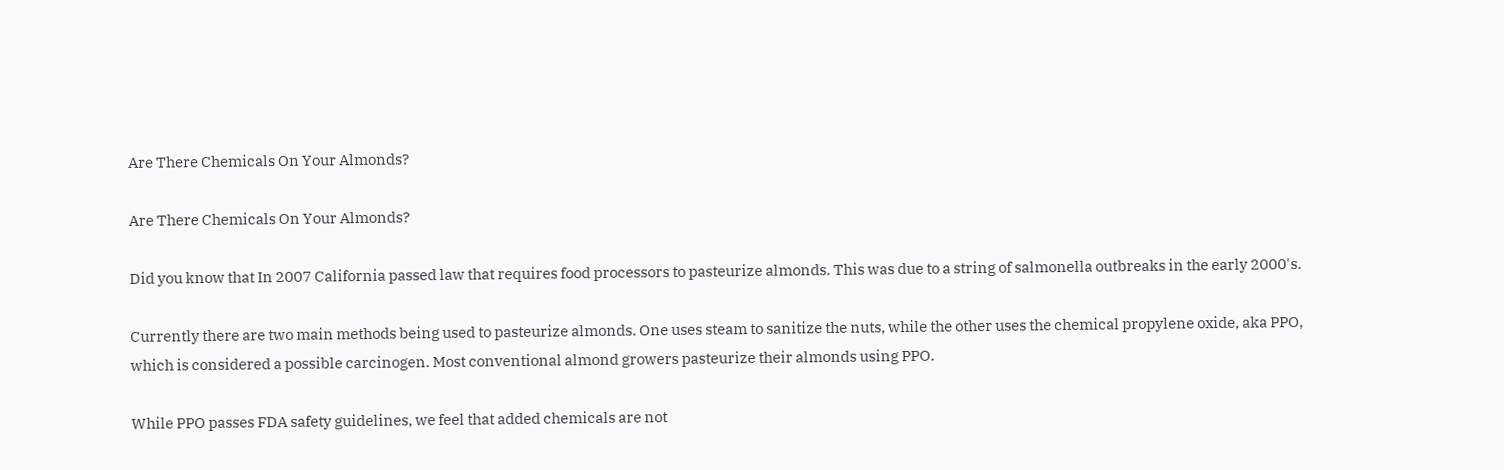Are There Chemicals On Your Almonds?

Are There Chemicals On Your Almonds?

Did you know that In 2007 California passed law that requires food processors to pasteurize almonds. This was due to a string of salmonella outbreaks in the early 2000's.

Currently there are two main methods being used to pasteurize almonds. One uses steam to sanitize the nuts, while the other uses the chemical propylene oxide, aka PPO, which is considered a possible carcinogen. Most conventional almond growers pasteurize their almonds using PPO.

While PPO passes FDA safety guidelines, we feel that added chemicals are not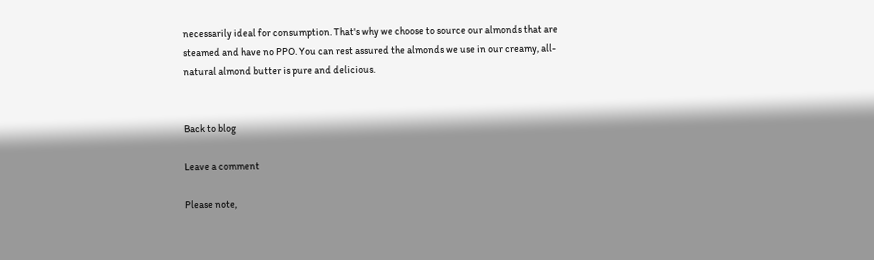necessarily ideal for consumption. That's why we choose to source our almonds that are steamed and have no PPO. You can rest assured the almonds we use in our creamy, all-natural almond butter is pure and delicious.


Back to blog

Leave a comment

Please note,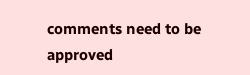comments need to be approved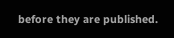before they are published.